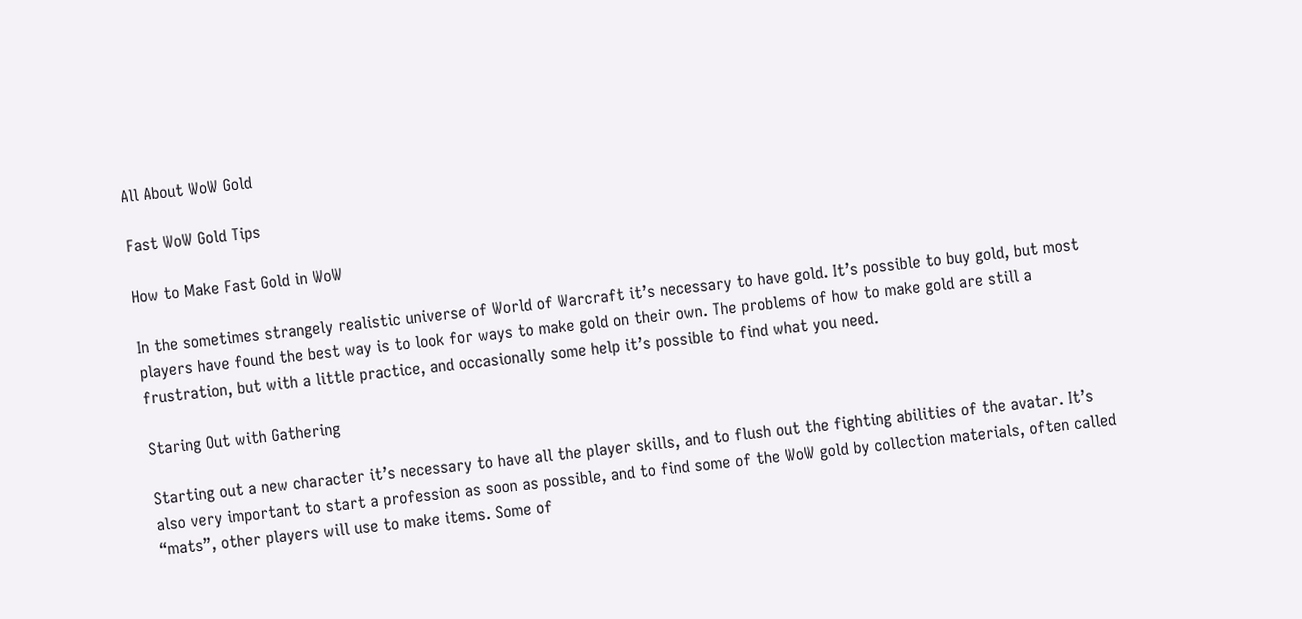All About WoW Gold

Fast WoW Gold Tips

How to Make Fast Gold in WoW

In the sometimes strangely realistic universe of World of Warcraft it’s necessary to have gold. It’s possible to buy gold, but most players have found the best way is to look for ways to make gold on their own. The problems of how to make gold are still a frustration, but with a little practice, and occasionally some help it’s possible to find what you need.

Staring Out with Gathering

Starting out a new character it’s necessary to have all the player skills, and to flush out the fighting abilities of the avatar. It’s also very important to start a profession as soon as possible, and to find some of the WoW gold by collection materials, often called “mats”, other players will use to make items. Some of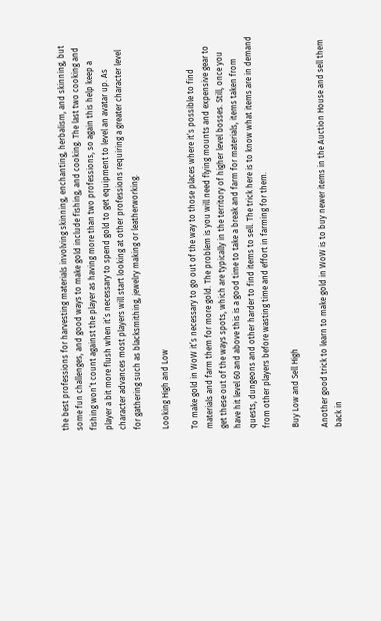the best professions for harvesting materials involving skinning, enchanting, herbalism, and skinning, but some fun challenges, and good ways to make gold include fishing, and cooking. The last two cooking and fishing won’t count against the player as having more than two professions, so again this help keep a player a bit more flush when it’s necessary to spend gold to get equipment to level an avatar up. As character advances most players will start looking at other professions requiring a greater character level for gathering such as blacksmithing, jewelry making or leatherworking.

Looking High and Low

To make gold in WoW it’s necessary to go out of the way to those places where it’s possible to find materials and farm them for more gold. The problem is you will need flying mounts and expensive gear to get these out of the ways spots, which are typically in the territory of higher level bosses. Still, once you have hit level 60 and above this is a good time to take a break and farm for materials, items taken from quests, dungeons and other harder to find items to sell. The trick here is to know what items are in demand from other players before wasting time and effort in farming for them.

Buy Low and Sell High

Another good trick to learn to make gold in WoW is to buy newer items in the Auction House and sell them back in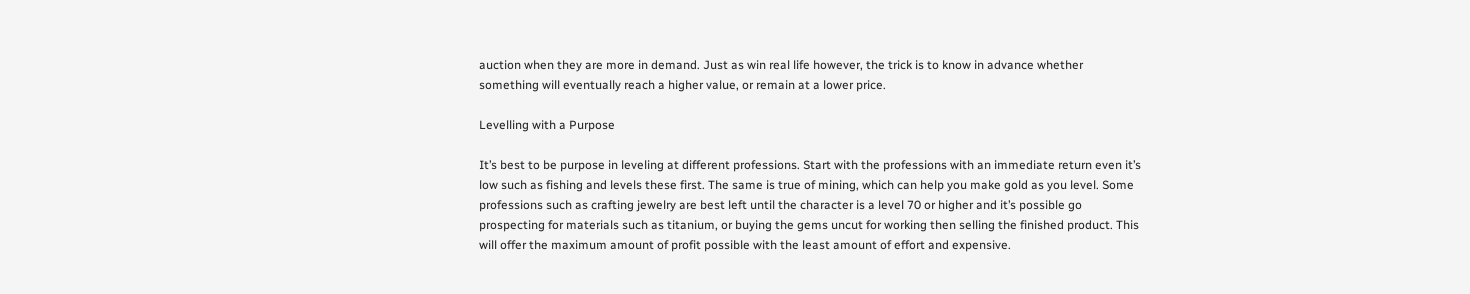auction when they are more in demand. Just as win real life however, the trick is to know in advance whether something will eventually reach a higher value, or remain at a lower price.

Levelling with a Purpose

It’s best to be purpose in leveling at different professions. Start with the professions with an immediate return even it’s low such as fishing and levels these first. The same is true of mining, which can help you make gold as you level. Some professions such as crafting jewelry are best left until the character is a level 70 or higher and it’s possible go prospecting for materials such as titanium, or buying the gems uncut for working then selling the finished product. This will offer the maximum amount of profit possible with the least amount of effort and expensive.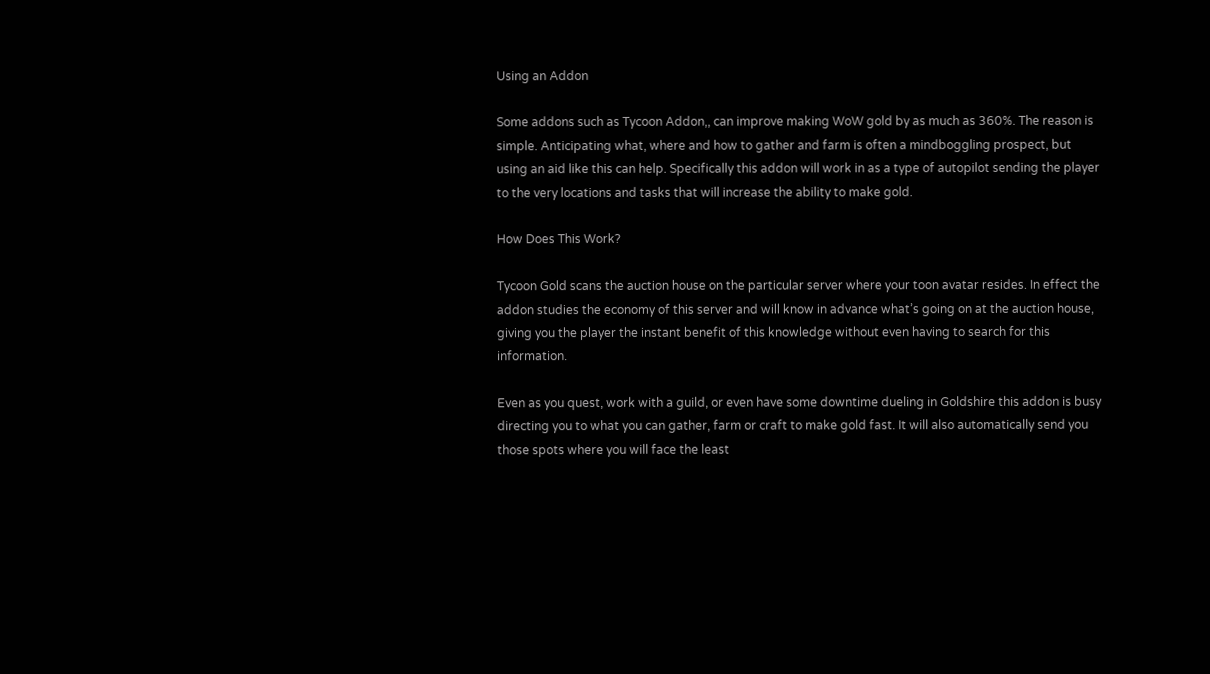Using an Addon

Some addons such as Tycoon Addon,, can improve making WoW gold by as much as 360%. The reason is simple. Anticipating what, where and how to gather and farm is often a mindboggling prospect, but using an aid like this can help. Specifically this addon will work in as a type of autopilot sending the player to the very locations and tasks that will increase the ability to make gold.

How Does This Work?

Tycoon Gold scans the auction house on the particular server where your toon avatar resides. In effect the addon studies the economy of this server and will know in advance what’s going on at the auction house, giving you the player the instant benefit of this knowledge without even having to search for this information.

Even as you quest, work with a guild, or even have some downtime dueling in Goldshire this addon is busy directing you to what you can gather, farm or craft to make gold fast. It will also automatically send you those spots where you will face the least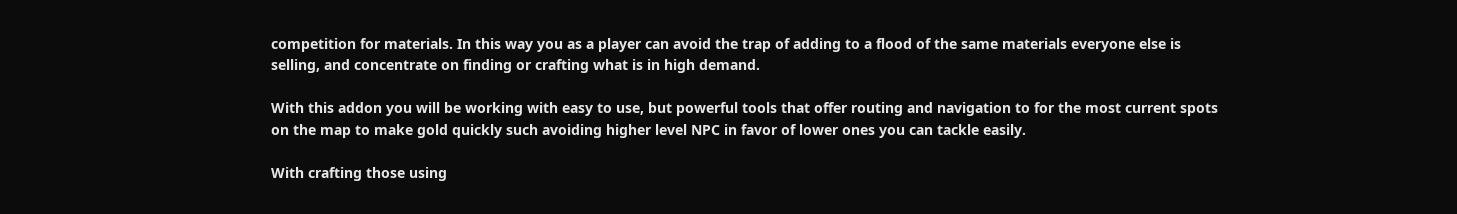competition for materials. In this way you as a player can avoid the trap of adding to a flood of the same materials everyone else is selling, and concentrate on finding or crafting what is in high demand.

With this addon you will be working with easy to use, but powerful tools that offer routing and navigation to for the most current spots on the map to make gold quickly such avoiding higher level NPC in favor of lower ones you can tackle easily.

With crafting those using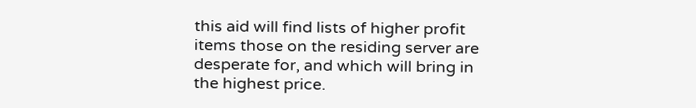this aid will find lists of higher profit items those on the residing server are desperate for, and which will bring in the highest price.